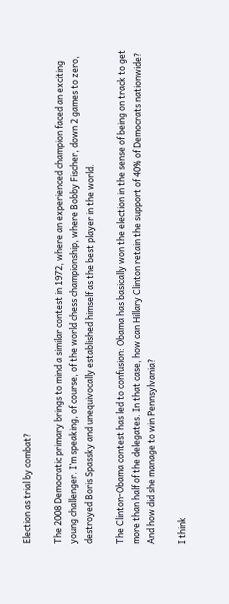Election as trial by combat?

The 2008 Democratic primary brings to mind a similar contest in 1972, where an experienced champion faced an exciting young challenger. I’m speaking, of course, of the world chess championship, where Bobby Fischer, down 2 games to zero, destroyed Boris Spassky and unequivocally established himself as the best player in the world.

The Clinton-Obama contest has led to confusion: Obama has basically won the election in the sense of being on track to get more than half of the delegates. In that case, how can Hillary Clinton retain the support of 40% of Democrats nationwide? And how did she manage to win Pennsylvania?

I think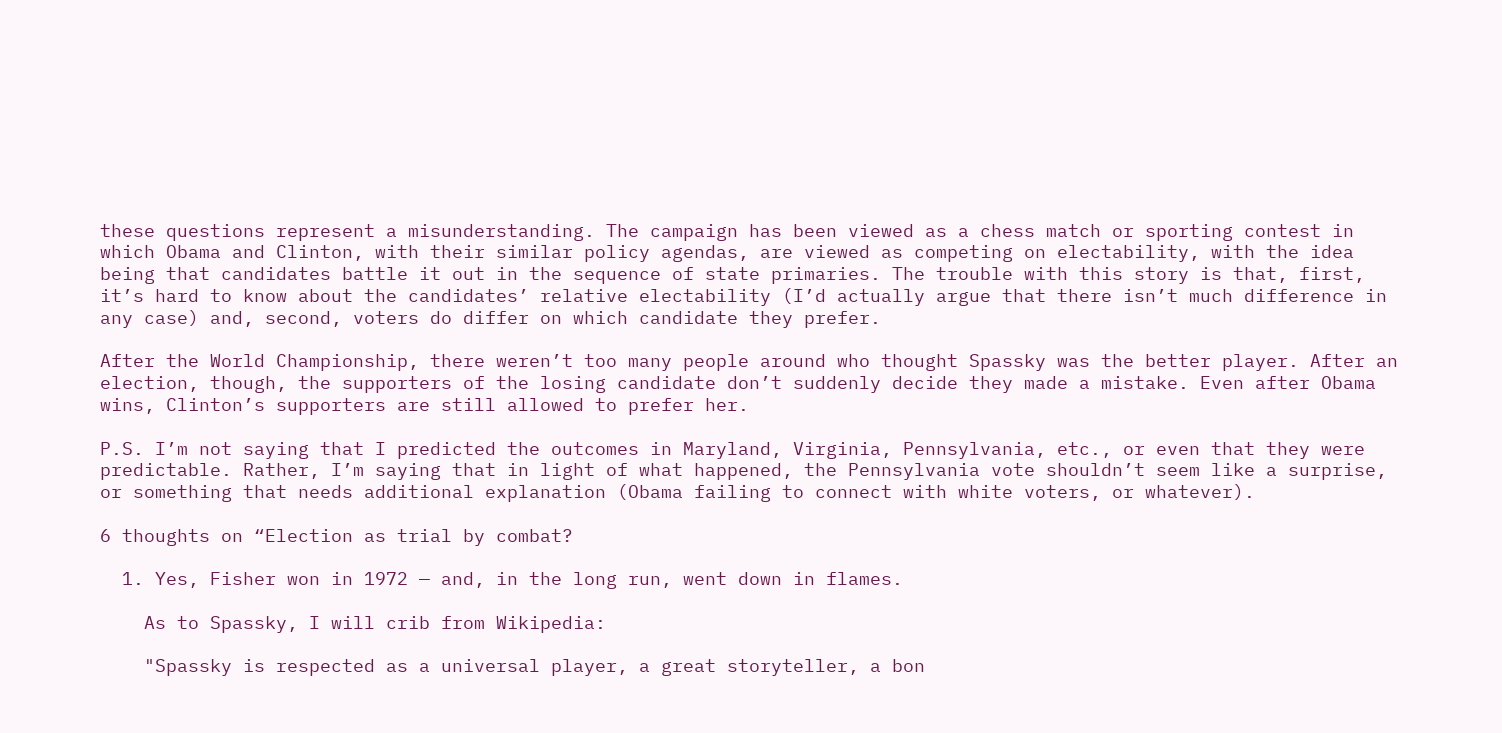these questions represent a misunderstanding. The campaign has been viewed as a chess match or sporting contest in which Obama and Clinton, with their similar policy agendas, are viewed as competing on electability, with the idea being that candidates battle it out in the sequence of state primaries. The trouble with this story is that, first, it’s hard to know about the candidates’ relative electability (I’d actually argue that there isn’t much difference in any case) and, second, voters do differ on which candidate they prefer.

After the World Championship, there weren’t too many people around who thought Spassky was the better player. After an election, though, the supporters of the losing candidate don’t suddenly decide they made a mistake. Even after Obama wins, Clinton’s supporters are still allowed to prefer her.

P.S. I’m not saying that I predicted the outcomes in Maryland, Virginia, Pennsylvania, etc., or even that they were predictable. Rather, I’m saying that in light of what happened, the Pennsylvania vote shouldn’t seem like a surprise, or something that needs additional explanation (Obama failing to connect with white voters, or whatever).

6 thoughts on “Election as trial by combat?

  1. Yes, Fisher won in 1972 — and, in the long run, went down in flames.

    As to Spassky, I will crib from Wikipedia:

    "Spassky is respected as a universal player, a great storyteller, a bon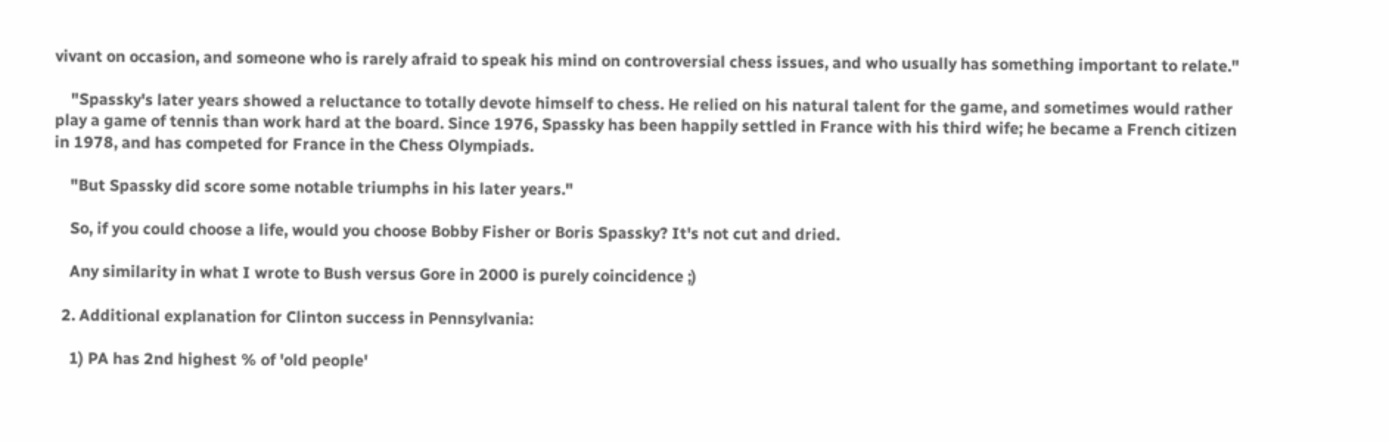vivant on occasion, and someone who is rarely afraid to speak his mind on controversial chess issues, and who usually has something important to relate."

    "Spassky's later years showed a reluctance to totally devote himself to chess. He relied on his natural talent for the game, and sometimes would rather play a game of tennis than work hard at the board. Since 1976, Spassky has been happily settled in France with his third wife; he became a French citizen in 1978, and has competed for France in the Chess Olympiads.

    "But Spassky did score some notable triumphs in his later years."

    So, if you could choose a life, would you choose Bobby Fisher or Boris Spassky? It's not cut and dried.

    Any similarity in what I wrote to Bush versus Gore in 2000 is purely coincidence ;)

  2. Additional explanation for Clinton success in Pennsylvania:

    1) PA has 2nd highest % of 'old people'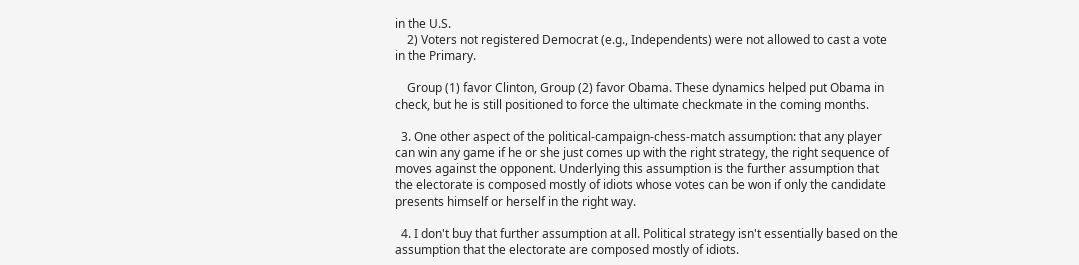in the U.S.
    2) Voters not registered Democrat (e.g., Independents) were not allowed to cast a vote in the Primary.

    Group (1) favor Clinton, Group (2) favor Obama. These dynamics helped put Obama in check, but he is still positioned to force the ultimate checkmate in the coming months.

  3. One other aspect of the political-campaign-chess-match assumption: that any player can win any game if he or she just comes up with the right strategy, the right sequence of moves against the opponent. Underlying this assumption is the further assumption that the electorate is composed mostly of idiots whose votes can be won if only the candidate presents himself or herself in the right way.

  4. I don't buy that further assumption at all. Political strategy isn't essentially based on the assumption that the electorate are composed mostly of idiots.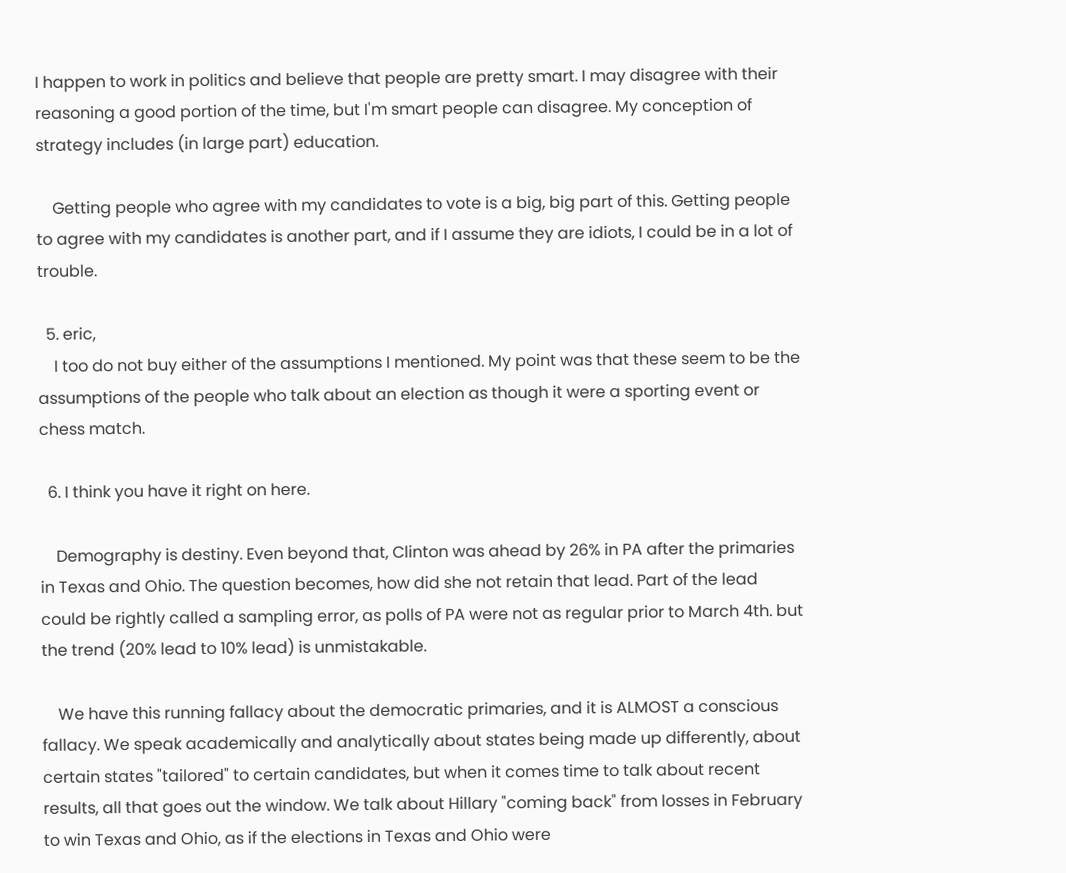I happen to work in politics and believe that people are pretty smart. I may disagree with their reasoning a good portion of the time, but I'm smart people can disagree. My conception of strategy includes (in large part) education.

    Getting people who agree with my candidates to vote is a big, big part of this. Getting people to agree with my candidates is another part, and if I assume they are idiots, I could be in a lot of trouble.

  5. eric,
    I too do not buy either of the assumptions I mentioned. My point was that these seem to be the assumptions of the people who talk about an election as though it were a sporting event or chess match.

  6. I think you have it right on here.

    Demography is destiny. Even beyond that, Clinton was ahead by 26% in PA after the primaries in Texas and Ohio. The question becomes, how did she not retain that lead. Part of the lead could be rightly called a sampling error, as polls of PA were not as regular prior to March 4th. but the trend (20% lead to 10% lead) is unmistakable.

    We have this running fallacy about the democratic primaries, and it is ALMOST a conscious fallacy. We speak academically and analytically about states being made up differently, about certain states "tailored" to certain candidates, but when it comes time to talk about recent results, all that goes out the window. We talk about Hillary "coming back" from losses in February to win Texas and Ohio, as if the elections in Texas and Ohio were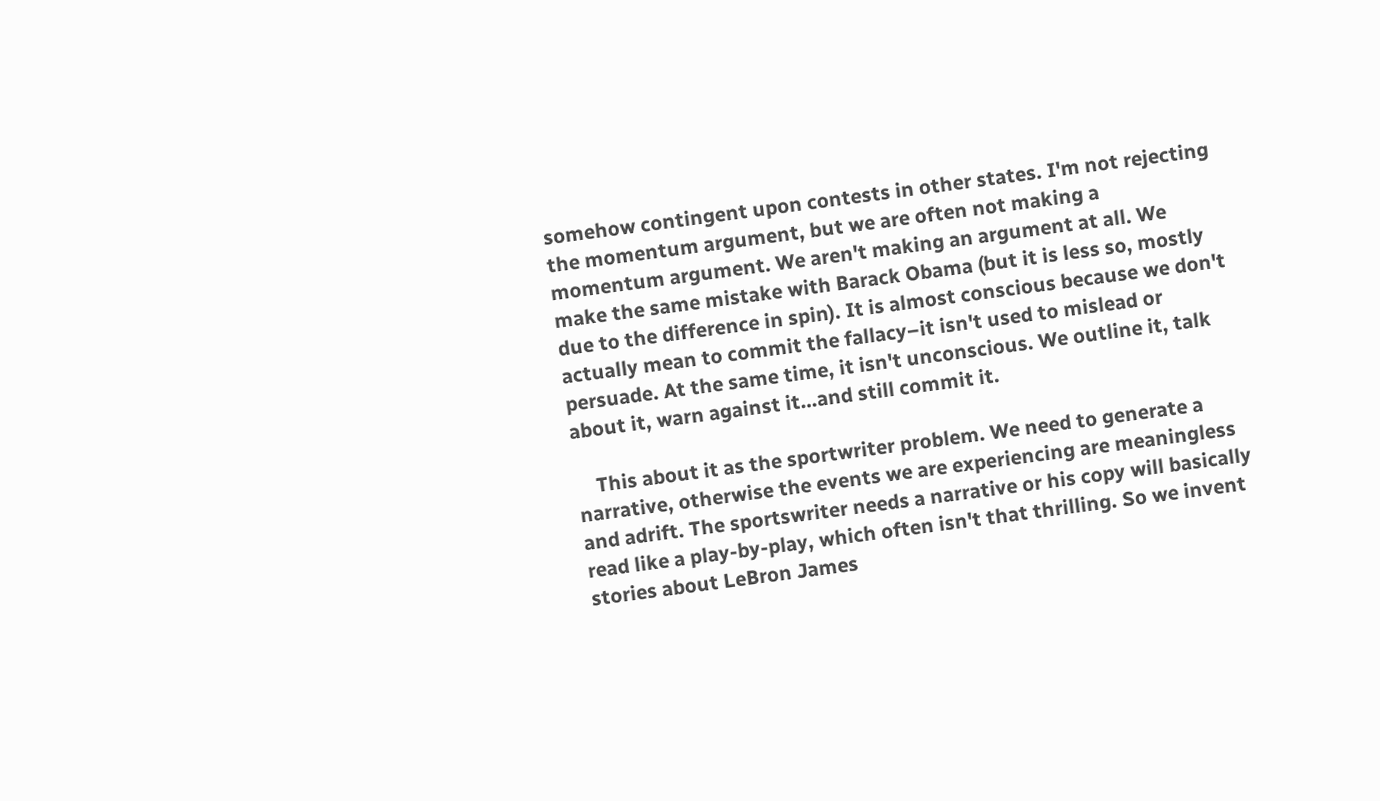somehow contingent upon contests in other states. I'm not rejecting the momentum argument, but we are often not making a momentum argument. We aren't making an argument at all. We make the same mistake with Barack Obama (but it is less so, mostly due to the difference in spin). It is almost conscious because we don't actually mean to commit the fallacy–it isn't used to mislead or persuade. At the same time, it isn't unconscious. We outline it, talk about it, warn against it…and still commit it.

    This about it as the sportwriter problem. We need to generate a narrative, otherwise the events we are experiencing are meaningless and adrift. The sportswriter needs a narrative or his copy will basically read like a play-by-play, which often isn't that thrilling. So we invent stories about LeBron James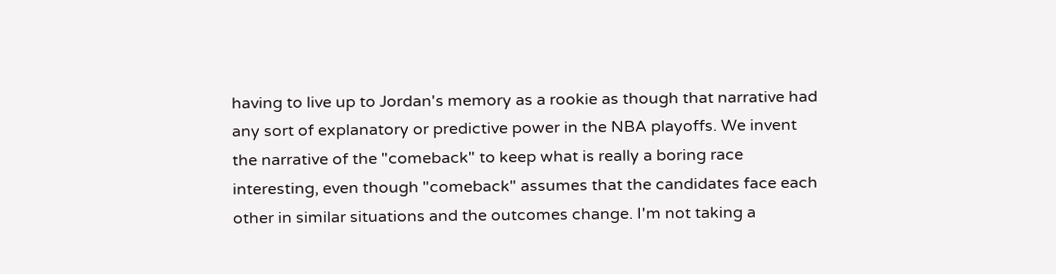having to live up to Jordan's memory as a rookie as though that narrative had any sort of explanatory or predictive power in the NBA playoffs. We invent the narrative of the "comeback" to keep what is really a boring race interesting, even though "comeback" assumes that the candidates face each other in similar situations and the outcomes change. I'm not taking a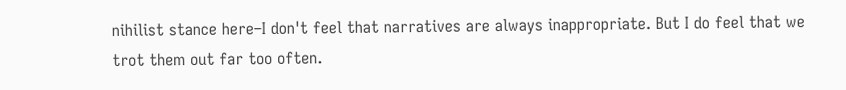nihilist stance here–I don't feel that narratives are always inappropriate. But I do feel that we trot them out far too often.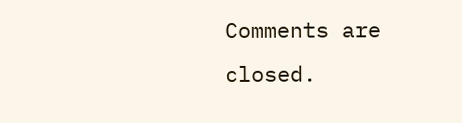Comments are closed.